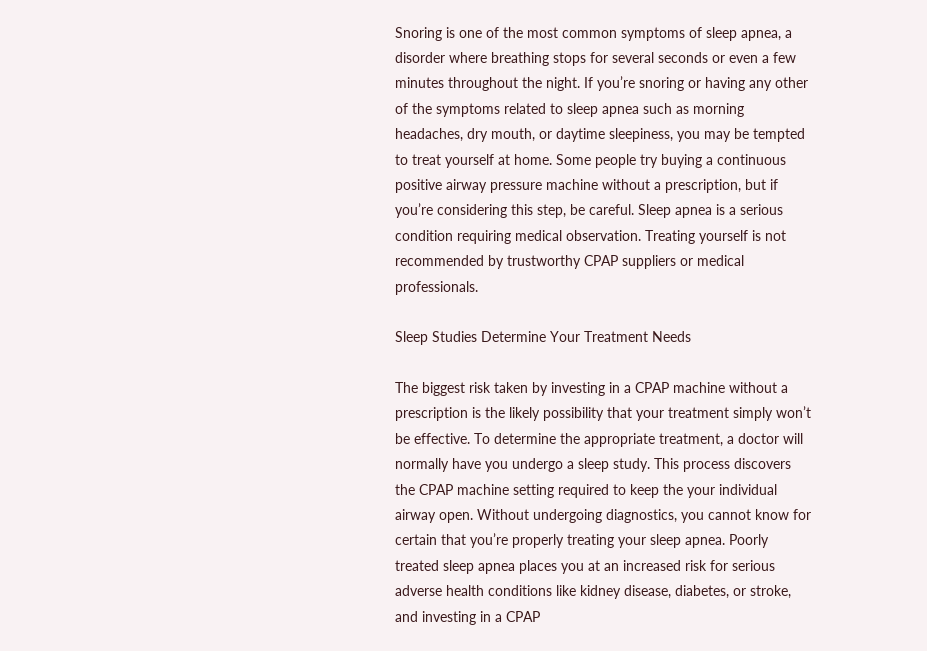Snoring is one of the most common symptoms of sleep apnea, a disorder where breathing stops for several seconds or even a few minutes throughout the night. If you’re snoring or having any other of the symptoms related to sleep apnea such as morning headaches, dry mouth, or daytime sleepiness, you may be tempted to treat yourself at home. Some people try buying a continuous positive airway pressure machine without a prescription, but if you’re considering this step, be careful. Sleep apnea is a serious condition requiring medical observation. Treating yourself is not recommended by trustworthy CPAP suppliers or medical professionals.

Sleep Studies Determine Your Treatment Needs

The biggest risk taken by investing in a CPAP machine without a prescription is the likely possibility that your treatment simply won’t be effective. To determine the appropriate treatment, a doctor will normally have you undergo a sleep study. This process discovers the CPAP machine setting required to keep the your individual airway open. Without undergoing diagnostics, you cannot know for certain that you’re properly treating your sleep apnea. Poorly treated sleep apnea places you at an increased risk for serious adverse health conditions like kidney disease, diabetes, or stroke, and investing in a CPAP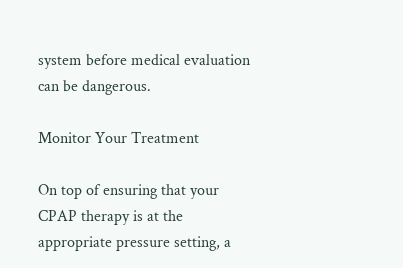system before medical evaluation can be dangerous.

Monitor Your Treatment

On top of ensuring that your CPAP therapy is at the appropriate pressure setting, a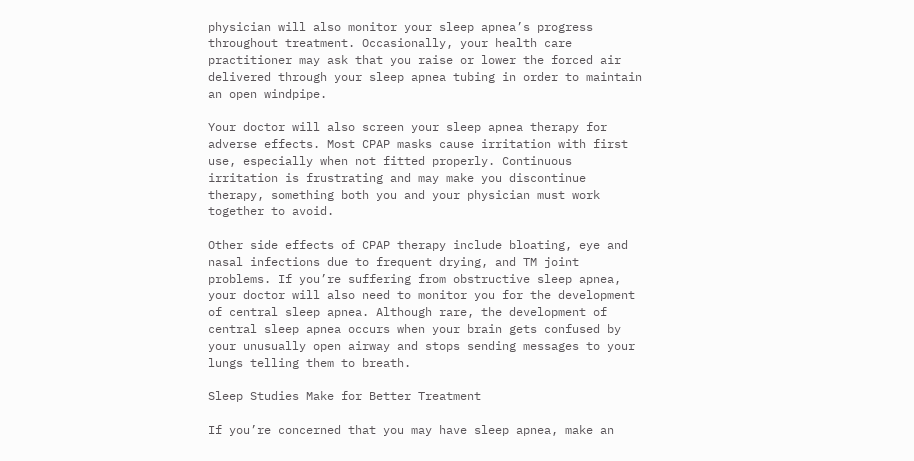physician will also monitor your sleep apnea’s progress throughout treatment. Occasionally, your health care practitioner may ask that you raise or lower the forced air delivered through your sleep apnea tubing in order to maintain an open windpipe.

Your doctor will also screen your sleep apnea therapy for adverse effects. Most CPAP masks cause irritation with first use, especially when not fitted properly. Continuous irritation is frustrating and may make you discontinue therapy, something both you and your physician must work together to avoid.

Other side effects of CPAP therapy include bloating, eye and nasal infections due to frequent drying, and TM joint problems. If you’re suffering from obstructive sleep apnea, your doctor will also need to monitor you for the development of central sleep apnea. Although rare, the development of central sleep apnea occurs when your brain gets confused by your unusually open airway and stops sending messages to your lungs telling them to breath.

Sleep Studies Make for Better Treatment

If you’re concerned that you may have sleep apnea, make an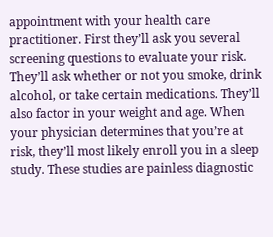appointment with your health care practitioner. First they’ll ask you several screening questions to evaluate your risk. They’ll ask whether or not you smoke, drink alcohol, or take certain medications. They’ll also factor in your weight and age. When your physician determines that you’re at risk, they’ll most likely enroll you in a sleep study. These studies are painless diagnostic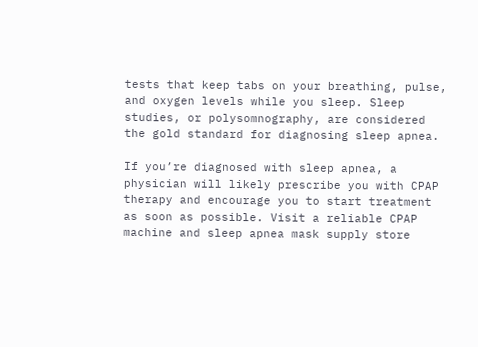tests that keep tabs on your breathing, pulse, and oxygen levels while you sleep. Sleep studies, or polysomnography, are considered the gold standard for diagnosing sleep apnea.

If you’re diagnosed with sleep apnea, a physician will likely prescribe you with CPAP therapy and encourage you to start treatment as soon as possible. Visit a reliable CPAP machine and sleep apnea mask supply store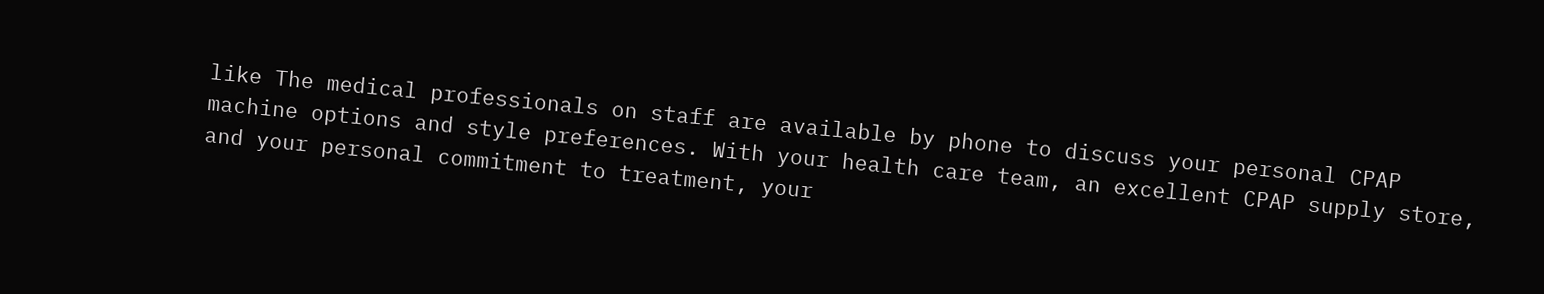like The medical professionals on staff are available by phone to discuss your personal CPAP machine options and style preferences. With your health care team, an excellent CPAP supply store, and your personal commitment to treatment, your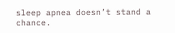sleep apnea doesn’t stand a chance.